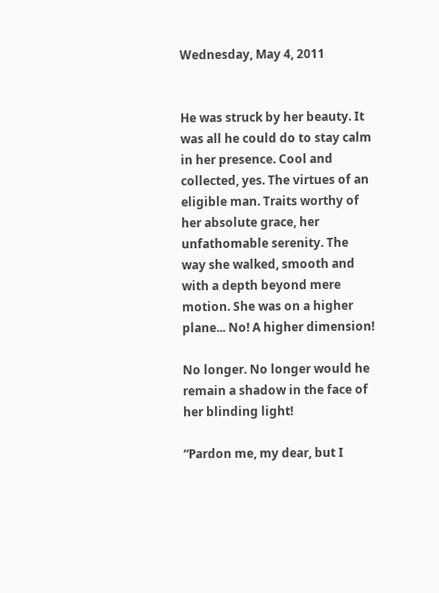Wednesday, May 4, 2011


He was struck by her beauty. It was all he could do to stay calm in her presence. Cool and collected, yes. The virtues of an eligible man. Traits worthy of her absolute grace, her unfathomable serenity. The way she walked, smooth and with a depth beyond mere motion. She was on a higher plane... No! A higher dimension!

No longer. No longer would he remain a shadow in the face of her blinding light!

“Pardon me, my dear, but I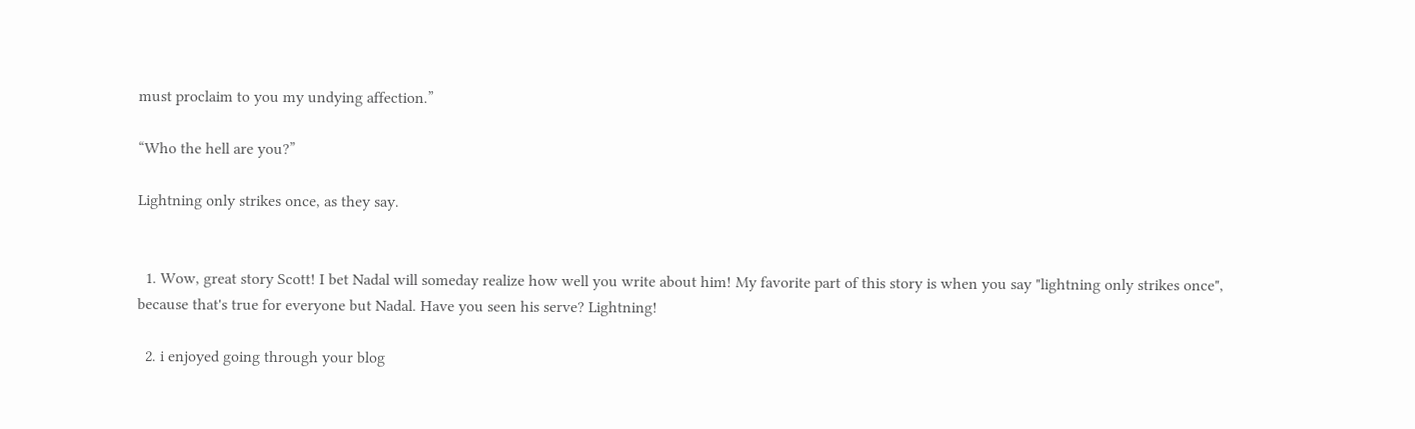must proclaim to you my undying affection.”

“Who the hell are you?”

Lightning only strikes once, as they say.


  1. Wow, great story Scott! I bet Nadal will someday realize how well you write about him! My favorite part of this story is when you say "lightning only strikes once", because that's true for everyone but Nadal. Have you seen his serve? Lightning!

  2. i enjoyed going through your blog